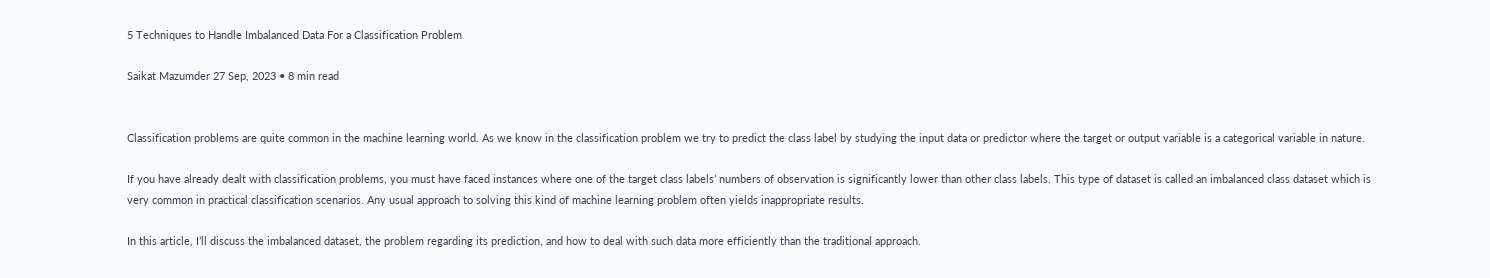5 Techniques to Handle Imbalanced Data For a Classification Problem

Saikat Mazumder 27 Sep, 2023 • 8 min read


Classification problems are quite common in the machine learning world. As we know in the classification problem we try to predict the class label by studying the input data or predictor where the target or output variable is a categorical variable in nature.

If you have already dealt with classification problems, you must have faced instances where one of the target class labels’ numbers of observation is significantly lower than other class labels. This type of dataset is called an imbalanced class dataset which is very common in practical classification scenarios. Any usual approach to solving this kind of machine learning problem often yields inappropriate results.

In this article, I’ll discuss the imbalanced dataset, the problem regarding its prediction, and how to deal with such data more efficiently than the traditional approach.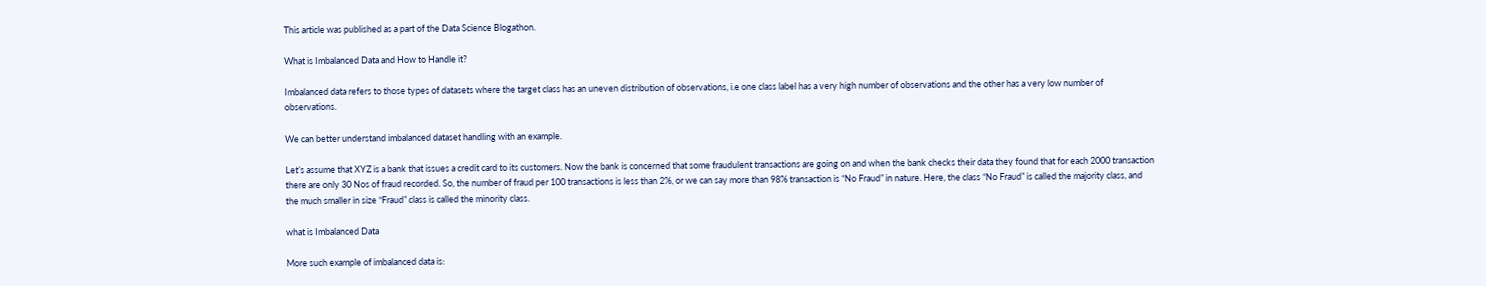This article was published as a part of the Data Science Blogathon.

What is Imbalanced Data and How to Handle it?

Imbalanced data refers to those types of datasets where the target class has an uneven distribution of observations, i.e one class label has a very high number of observations and the other has a very low number of observations.

We can better understand imbalanced dataset handling with an example.

Let’s assume that XYZ is a bank that issues a credit card to its customers. Now the bank is concerned that some fraudulent transactions are going on and when the bank checks their data they found that for each 2000 transaction there are only 30 Nos of fraud recorded. So, the number of fraud per 100 transactions is less than 2%, or we can say more than 98% transaction is “No Fraud” in nature. Here, the class “No Fraud” is called the majority class, and the much smaller in size “Fraud” class is called the minority class.

what is Imbalanced Data

More such example of imbalanced data is: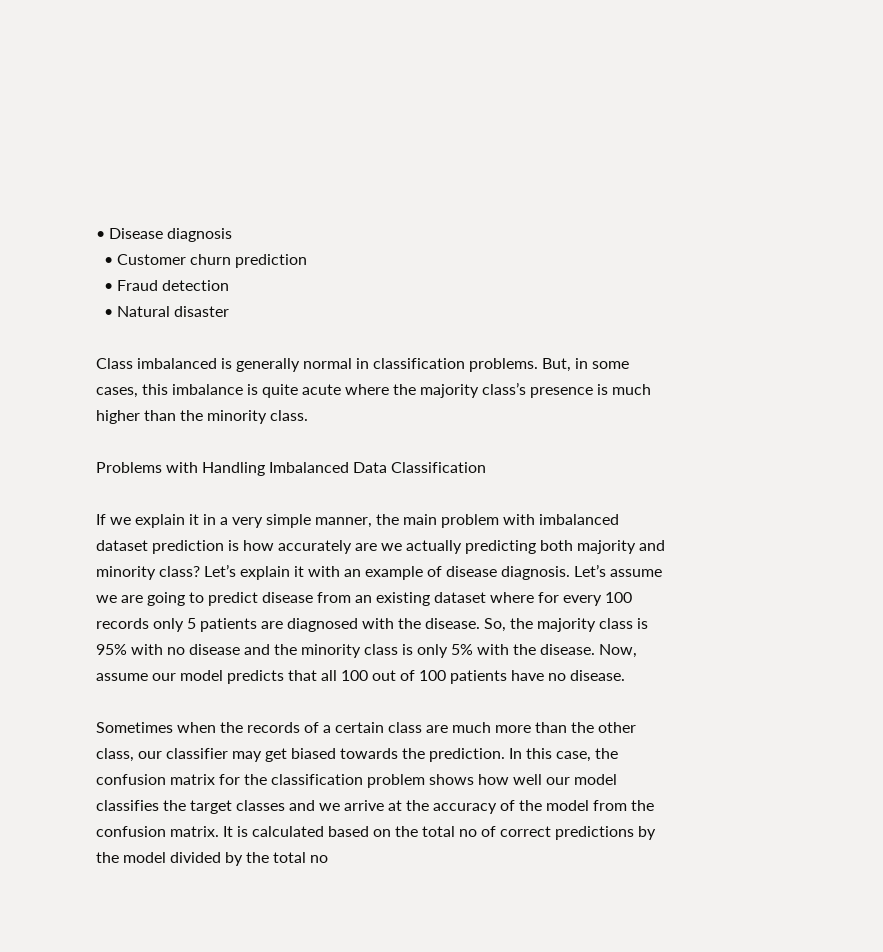• Disease diagnosis
  • Customer churn prediction
  • Fraud detection
  • Natural disaster

Class imbalanced is generally normal in classification problems. But, in some cases, this imbalance is quite acute where the majority class’s presence is much higher than the minority class.

Problems with Handling Imbalanced Data Classification

If we explain it in a very simple manner, the main problem with imbalanced dataset prediction is how accurately are we actually predicting both majority and minority class? Let’s explain it with an example of disease diagnosis. Let’s assume we are going to predict disease from an existing dataset where for every 100 records only 5 patients are diagnosed with the disease. So, the majority class is 95% with no disease and the minority class is only 5% with the disease. Now, assume our model predicts that all 100 out of 100 patients have no disease.

Sometimes when the records of a certain class are much more than the other class, our classifier may get biased towards the prediction. In this case, the confusion matrix for the classification problem shows how well our model classifies the target classes and we arrive at the accuracy of the model from the confusion matrix. It is calculated based on the total no of correct predictions by the model divided by the total no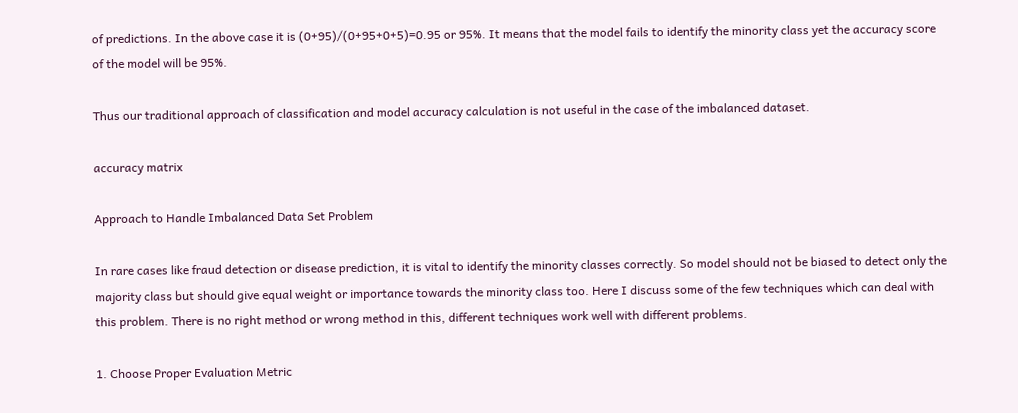of predictions. In the above case it is (0+95)/(0+95+0+5)=0.95 or 95%. It means that the model fails to identify the minority class yet the accuracy score of the model will be 95%.

Thus our traditional approach of classification and model accuracy calculation is not useful in the case of the imbalanced dataset.

accuracy matrix

Approach to Handle Imbalanced Data Set Problem

In rare cases like fraud detection or disease prediction, it is vital to identify the minority classes correctly. So model should not be biased to detect only the majority class but should give equal weight or importance towards the minority class too. Here I discuss some of the few techniques which can deal with this problem. There is no right method or wrong method in this, different techniques work well with different problems.

1. Choose Proper Evaluation Metric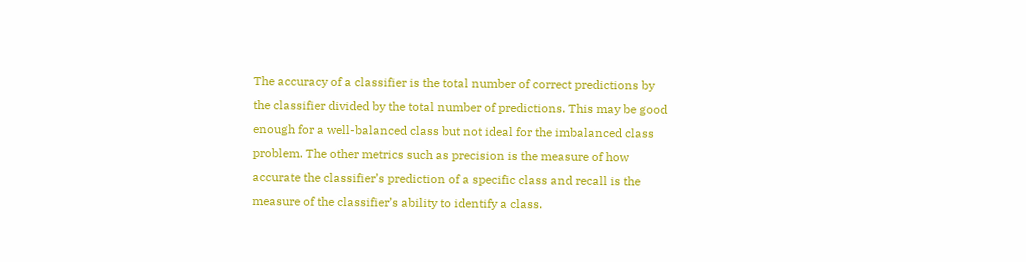The accuracy of a classifier is the total number of correct predictions by the classifier divided by the total number of predictions. This may be good enough for a well-balanced class but not ideal for the imbalanced class problem. The other metrics such as precision is the measure of how accurate the classifier’s prediction of a specific class and recall is the measure of the classifier’s ability to identify a class.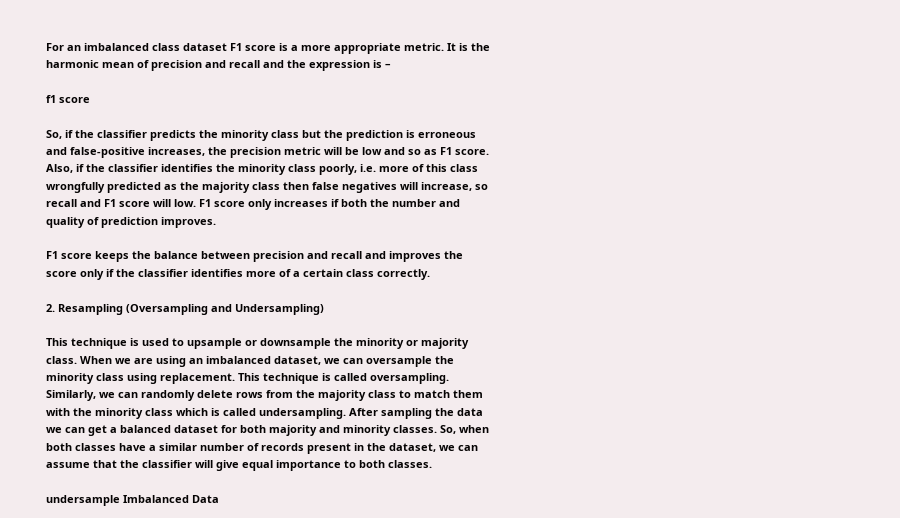For an imbalanced class dataset F1 score is a more appropriate metric. It is the harmonic mean of precision and recall and the expression is –

f1 score

So, if the classifier predicts the minority class but the prediction is erroneous and false-positive increases, the precision metric will be low and so as F1 score. Also, if the classifier identifies the minority class poorly, i.e. more of this class wrongfully predicted as the majority class then false negatives will increase, so recall and F1 score will low. F1 score only increases if both the number and quality of prediction improves.

F1 score keeps the balance between precision and recall and improves the score only if the classifier identifies more of a certain class correctly.

2. Resampling (Oversampling and Undersampling)

This technique is used to upsample or downsample the minority or majority class. When we are using an imbalanced dataset, we can oversample the minority class using replacement. This technique is called oversampling. Similarly, we can randomly delete rows from the majority class to match them with the minority class which is called undersampling. After sampling the data we can get a balanced dataset for both majority and minority classes. So, when both classes have a similar number of records present in the dataset, we can assume that the classifier will give equal importance to both classes.

undersample Imbalanced Data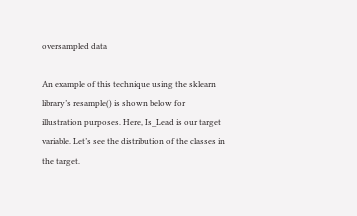oversampled data

An example of this technique using the sklearn library’s resample() is shown below for illustration purposes. Here, Is_Lead is our target variable. Let’s see the distribution of the classes in the target.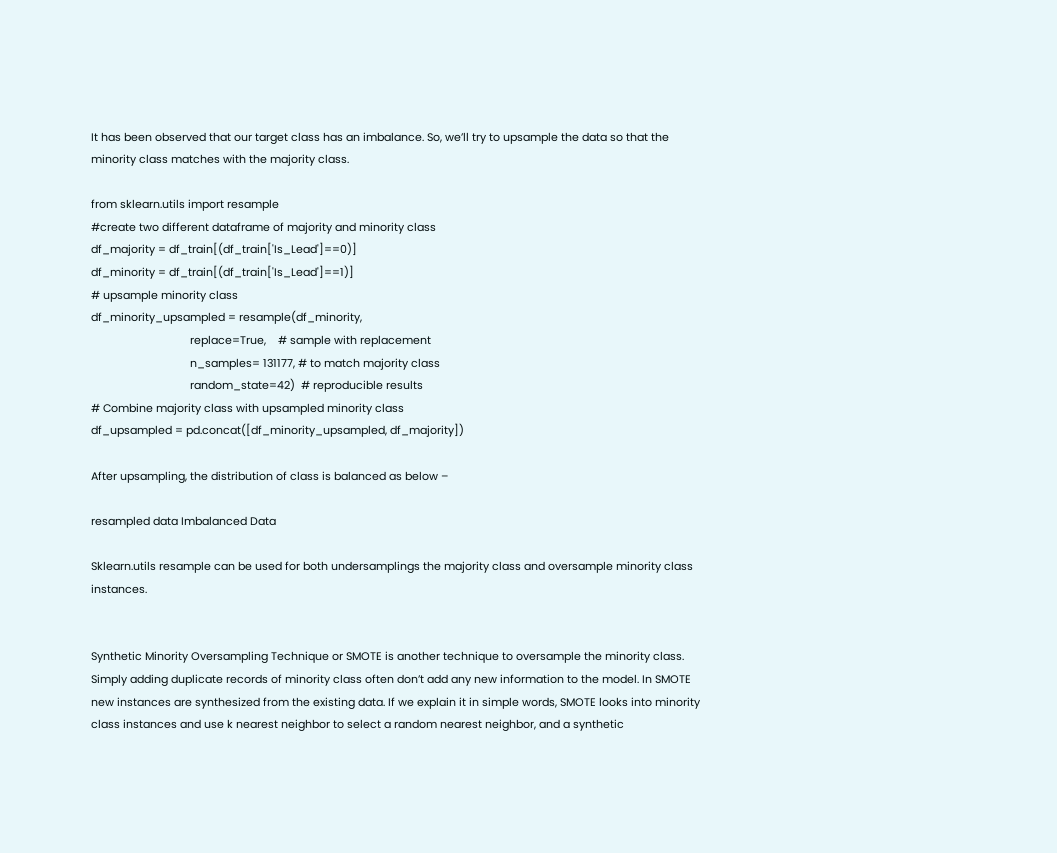It has been observed that our target class has an imbalance. So, we’ll try to upsample the data so that the minority class matches with the majority class.

from sklearn.utils import resample
#create two different dataframe of majority and minority class
df_majority = df_train[(df_train['Is_Lead']==0)]
df_minority = df_train[(df_train['Is_Lead']==1)]
# upsample minority class
df_minority_upsampled = resample(df_minority,
                                 replace=True,    # sample with replacement
                                 n_samples= 131177, # to match majority class
                                 random_state=42)  # reproducible results
# Combine majority class with upsampled minority class
df_upsampled = pd.concat([df_minority_upsampled, df_majority])

After upsampling, the distribution of class is balanced as below –

resampled data Imbalanced Data

Sklearn.utils resample can be used for both undersamplings the majority class and oversample minority class instances.


Synthetic Minority Oversampling Technique or SMOTE is another technique to oversample the minority class. Simply adding duplicate records of minority class often don’t add any new information to the model. In SMOTE new instances are synthesized from the existing data. If we explain it in simple words, SMOTE looks into minority class instances and use k nearest neighbor to select a random nearest neighbor, and a synthetic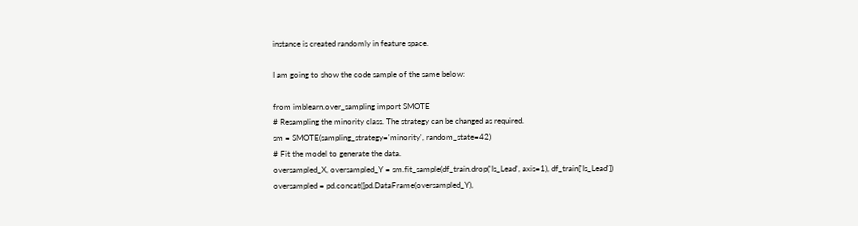instance is created randomly in feature space.

I am going to show the code sample of the same below:

from imblearn.over_sampling import SMOTE
# Resampling the minority class. The strategy can be changed as required.
sm = SMOTE(sampling_strategy='minority', random_state=42)
# Fit the model to generate the data.
oversampled_X, oversampled_Y = sm.fit_sample(df_train.drop('Is_Lead', axis=1), df_train['Is_Lead'])
oversampled = pd.concat([pd.DataFrame(oversampled_Y),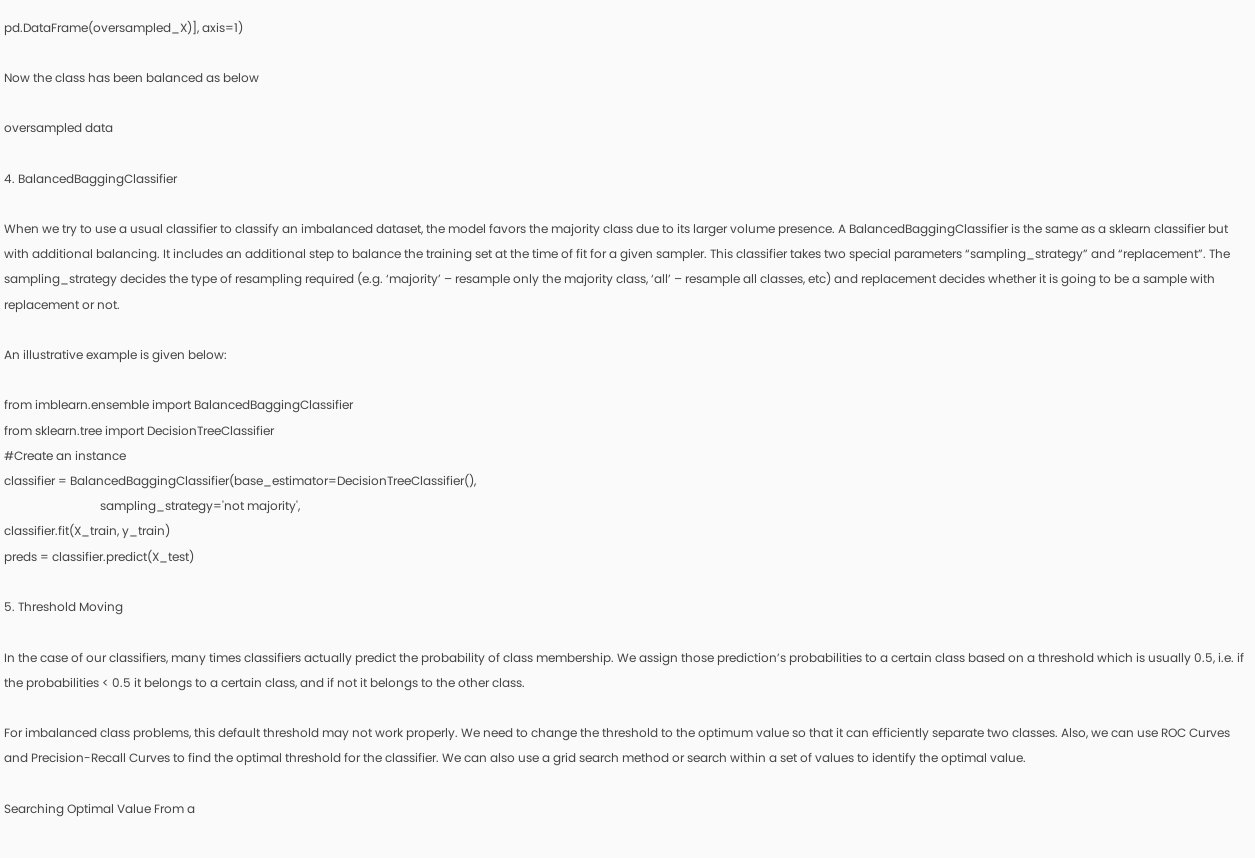pd.DataFrame(oversampled_X)], axis=1)

Now the class has been balanced as below

oversampled data

4. BalancedBaggingClassifier

When we try to use a usual classifier to classify an imbalanced dataset, the model favors the majority class due to its larger volume presence. A BalancedBaggingClassifier is the same as a sklearn classifier but with additional balancing. It includes an additional step to balance the training set at the time of fit for a given sampler. This classifier takes two special parameters “sampling_strategy” and “replacement”. The sampling_strategy decides the type of resampling required (e.g. ‘majority’ – resample only the majority class, ‘all’ – resample all classes, etc) and replacement decides whether it is going to be a sample with replacement or not.

An illustrative example is given below:

from imblearn.ensemble import BalancedBaggingClassifier
from sklearn.tree import DecisionTreeClassifier
#Create an instance
classifier = BalancedBaggingClassifier(base_estimator=DecisionTreeClassifier(),
                                sampling_strategy='not majority',
classifier.fit(X_train, y_train)
preds = classifier.predict(X_test)

5. Threshold Moving

In the case of our classifiers, many times classifiers actually predict the probability of class membership. We assign those prediction’s probabilities to a certain class based on a threshold which is usually 0.5, i.e. if the probabilities < 0.5 it belongs to a certain class, and if not it belongs to the other class.

For imbalanced class problems, this default threshold may not work properly. We need to change the threshold to the optimum value so that it can efficiently separate two classes. Also, we can use ROC Curves and Precision-Recall Curves to find the optimal threshold for the classifier. We can also use a grid search method or search within a set of values to identify the optimal value.

Searching Optimal Value From a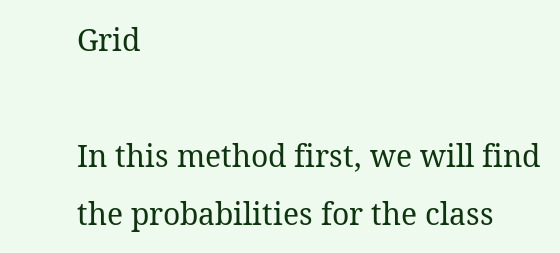Grid

In this method first, we will find the probabilities for the class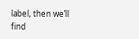label, then we’ll find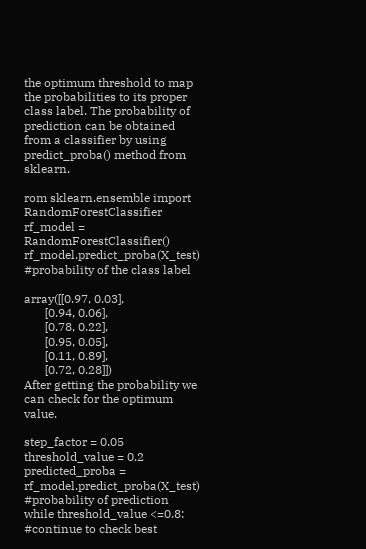the optimum threshold to map the probabilities to its proper class label. The probability of prediction can be obtained from a classifier by using predict_proba() method from sklearn.

rom sklearn.ensemble import RandomForestClassifier
rf_model = RandomForestClassifier()
rf_model.predict_proba(X_test) #probability of the class label

array([[0.97, 0.03],
       [0.94, 0.06],
       [0.78, 0.22],
       [0.95, 0.05],
       [0.11, 0.89],
       [0.72, 0.28]])
After getting the probability we can check for the optimum value.

step_factor = 0.05
threshold_value = 0.2
predicted_proba = rf_model.predict_proba(X_test) #probability of prediction
while threshold_value <=0.8: #continue to check best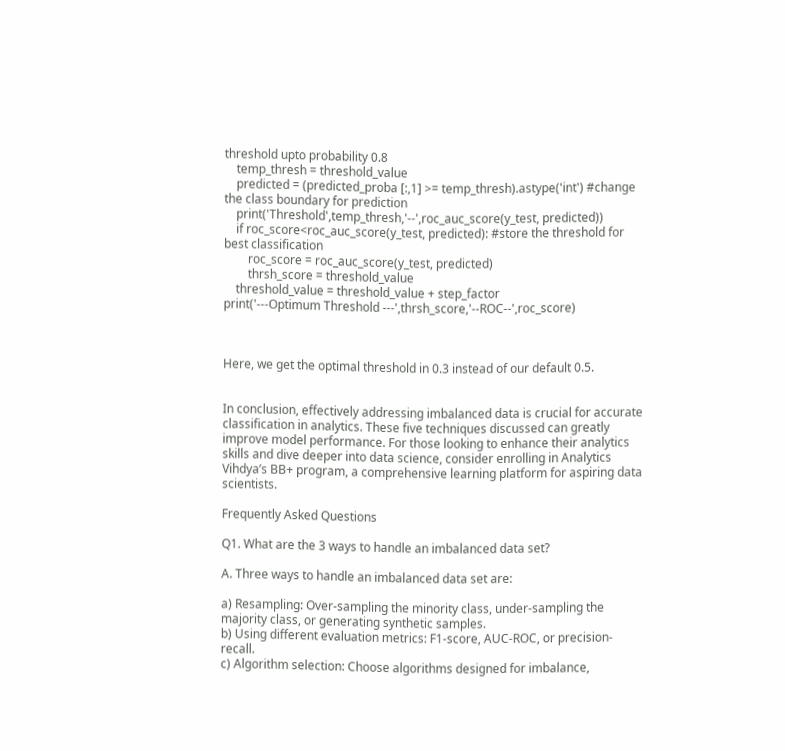threshold upto probability 0.8
    temp_thresh = threshold_value
    predicted = (predicted_proba [:,1] >= temp_thresh).astype('int') #change the class boundary for prediction
    print('Threshold',temp_thresh,'--',roc_auc_score(y_test, predicted))
    if roc_score<roc_auc_score(y_test, predicted): #store the threshold for best classification
        roc_score = roc_auc_score(y_test, predicted)
        thrsh_score = threshold_value
    threshold_value = threshold_value + step_factor
print('---Optimum Threshold ---',thrsh_score,'--ROC--',roc_score)



Here, we get the optimal threshold in 0.3 instead of our default 0.5.


In conclusion, effectively addressing imbalanced data is crucial for accurate classification in analytics. These five techniques discussed can greatly improve model performance. For those looking to enhance their analytics skills and dive deeper into data science, consider enrolling in Analytics Vihdya’s BB+ program, a comprehensive learning platform for aspiring data scientists.

Frequently Asked Questions

Q1. What are the 3 ways to handle an imbalanced data set?

A. Three ways to handle an imbalanced data set are:

a) Resampling: Over-sampling the minority class, under-sampling the majority class, or generating synthetic samples.
b) Using different evaluation metrics: F1-score, AUC-ROC, or precision-recall.
c) Algorithm selection: Choose algorithms designed for imbalance,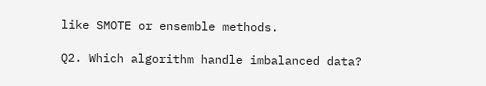like SMOTE or ensemble methods.

Q2. Which algorithm handle imbalanced data?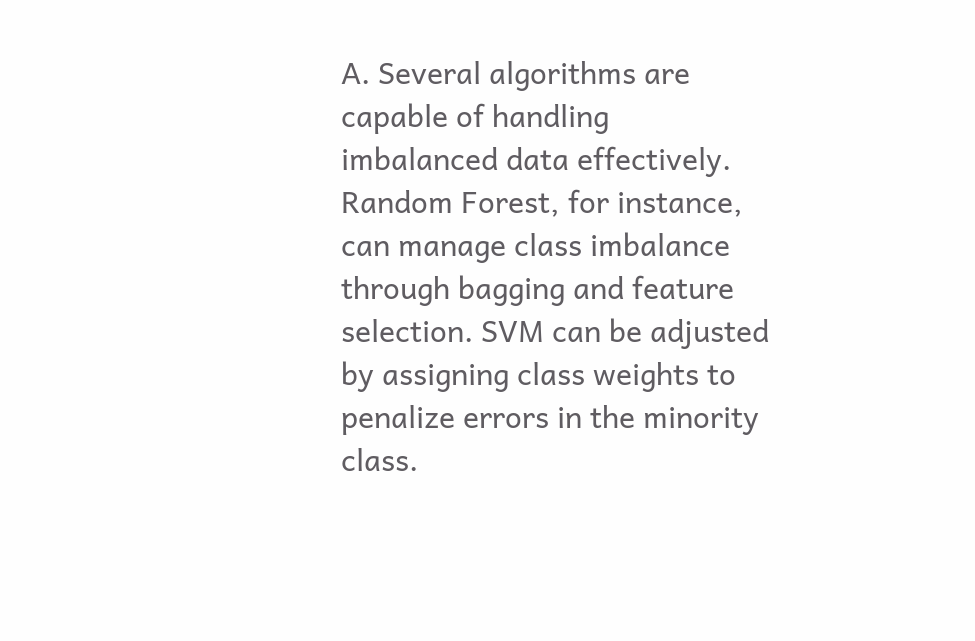A. Several algorithms are capable of handling imbalanced data effectively. Random Forest, for instance, can manage class imbalance through bagging and feature selection. SVM can be adjusted by assigning class weights to penalize errors in the minority class.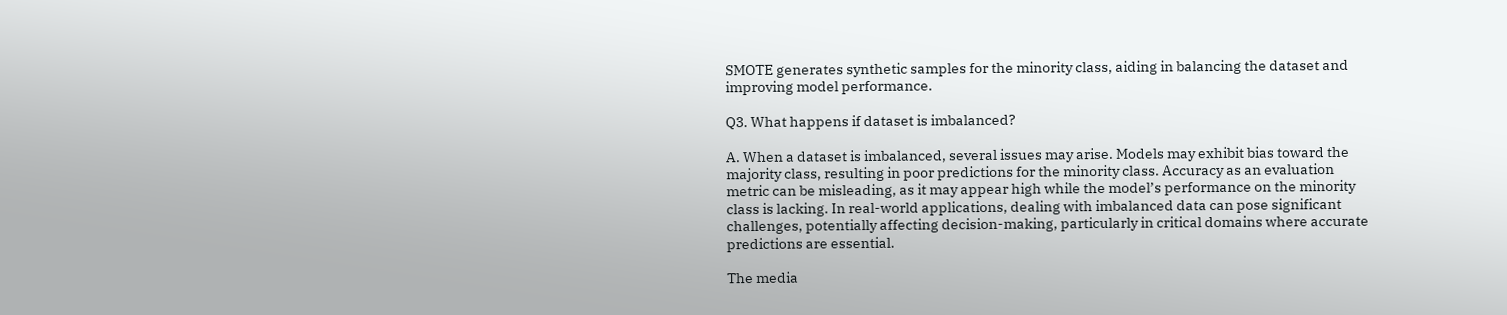SMOTE generates synthetic samples for the minority class, aiding in balancing the dataset and improving model performance.

Q3. What happens if dataset is imbalanced?

A. When a dataset is imbalanced, several issues may arise. Models may exhibit bias toward the majority class, resulting in poor predictions for the minority class. Accuracy as an evaluation metric can be misleading, as it may appear high while the model’s performance on the minority class is lacking. In real-world applications, dealing with imbalanced data can pose significant challenges, potentially affecting decision-making, particularly in critical domains where accurate predictions are essential.

The media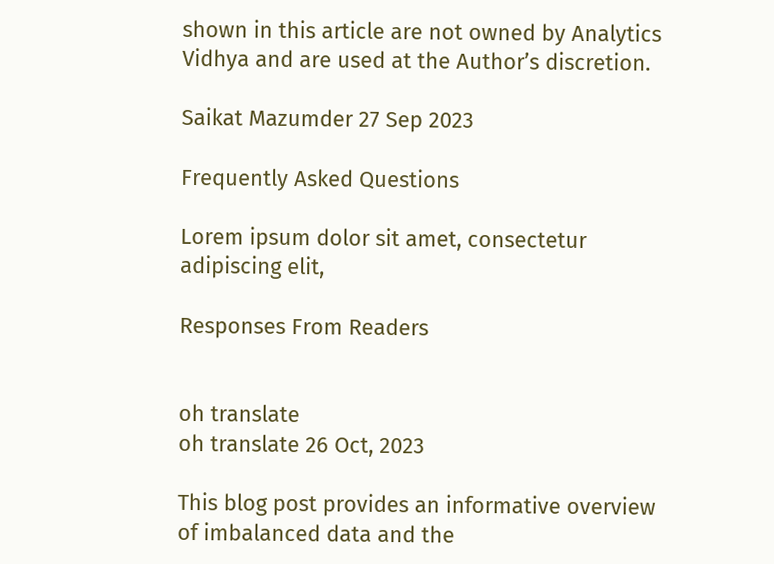shown in this article are not owned by Analytics Vidhya and are used at the Author’s discretion.

Saikat Mazumder 27 Sep 2023

Frequently Asked Questions

Lorem ipsum dolor sit amet, consectetur adipiscing elit,

Responses From Readers


oh translate
oh translate 26 Oct, 2023

This blog post provides an informative overview of imbalanced data and the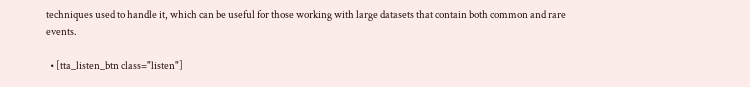techniques used to handle it, which can be useful for those working with large datasets that contain both common and rare events.

  • [tta_listen_btn class="listen"]